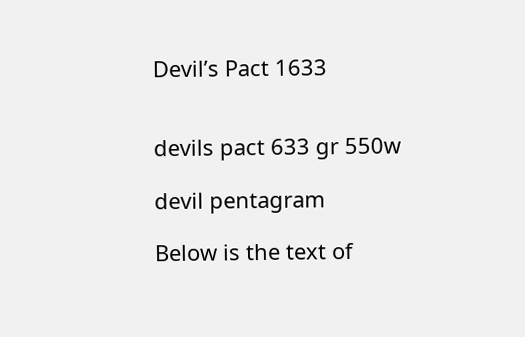Devil’s Pact 1633


devils pact 633 gr 550w

devil pentagram

Below is the text of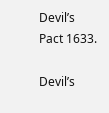Devil’s Pact 1633.

Devil’s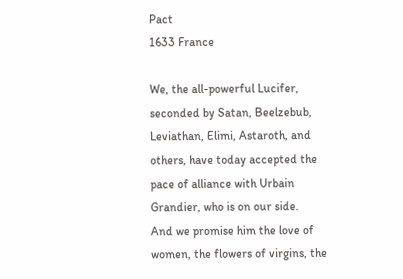Pact
1633 France

We, the all-powerful Lucifer, seconded by Satan, Beelzebub, Leviathan, Elimi, Astaroth, and others, have today accepted the pace of alliance with Urbain Grandier, who is on our side.
And we promise him the love of women, the flowers of virgins, the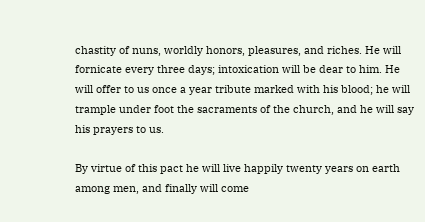chastity of nuns, worldly honors, pleasures, and riches. He will fornicate every three days; intoxication will be dear to him. He will offer to us once a year tribute marked with his blood; he will trample under foot the sacraments of the church, and he will say his prayers to us.

By virtue of this pact he will live happily twenty years on earth among men, and finally will come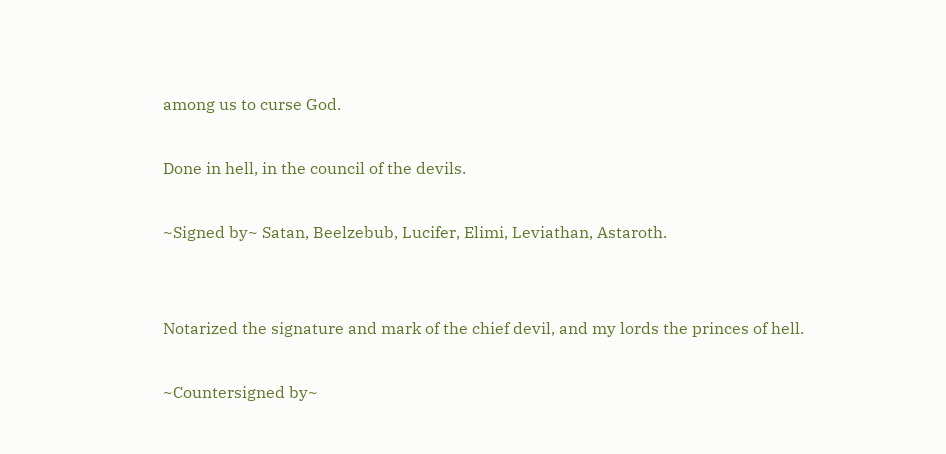among us to curse God.

Done in hell, in the council of the devils.

~Signed by~ Satan, Beelzebub, Lucifer, Elimi, Leviathan, Astaroth.


Notarized the signature and mark of the chief devil, and my lords the princes of hell.

~Countersigned by~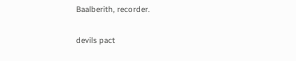Baalberith, recorder.

devils pact